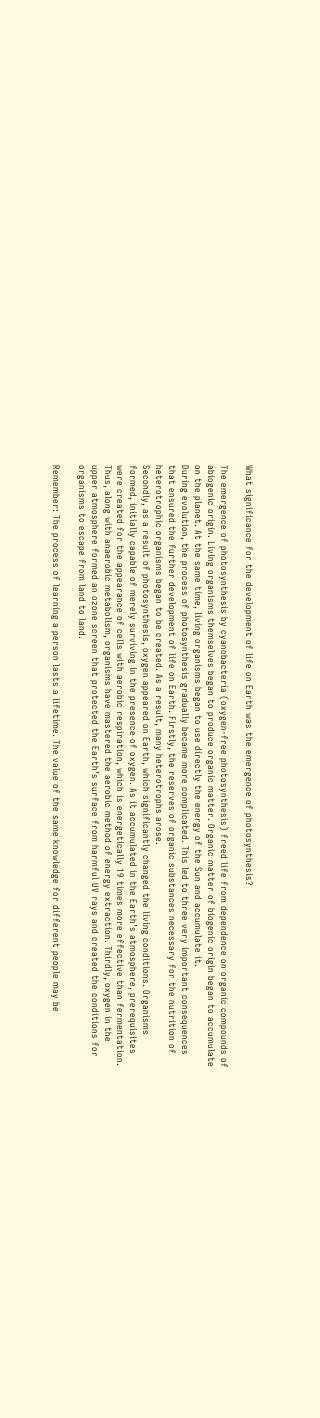What significance for the development of life on Earth was the emergence of photosynthesis?

The emergence of photosynthesis by cyanobacteria (oxygen-free photosynthesis) freed life from dependence on organic compounds of abiogenic origin. Living organisms themselves began to produce organic matter. Organic matter of biogenic origin began to accumulate on the planet. At the same time, living organisms began to use directly the energy of the Sun and accumulate it.
During evolution, the process of photosynthesis gradually became more complicated. This led to three very important consequences that ensured the further development of life on Earth. Firstly, the reserves of organic substances necessary for the nutrition of heterotrophic organisms began to be created. As a result, many heterotrophs arose.
Secondly, as a result of photosynthesis, oxygen appeared on Earth, which significantly changed the living conditions. Organisms formed, initially capable of merely surviving in the presence of oxygen. As it accumulated in the Earth’s atmosphere, prerequisites were created for the appearance of cells with aerobic respiration, which is energetically 19 times more effective than fermentation. Thus, along with anaerobic metabolism, organisms have mastered the aerobic method of energy extraction. Thirdly, oxygen in the upper atmosphere formed an ozone screen that protected the Earth’s surface from harmful UV rays and created the conditions for organisms to escape from land to land.

Remember: The process of learning a person lasts a lifetime. The value of the same knowledge for different people may be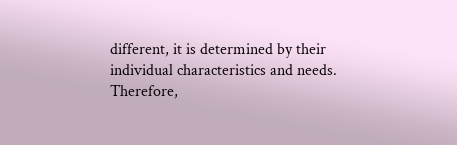different, it is determined by their individual characteristics and needs. Therefore,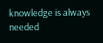knowledge is always needed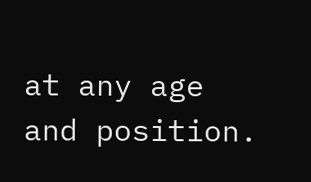at any age and position.